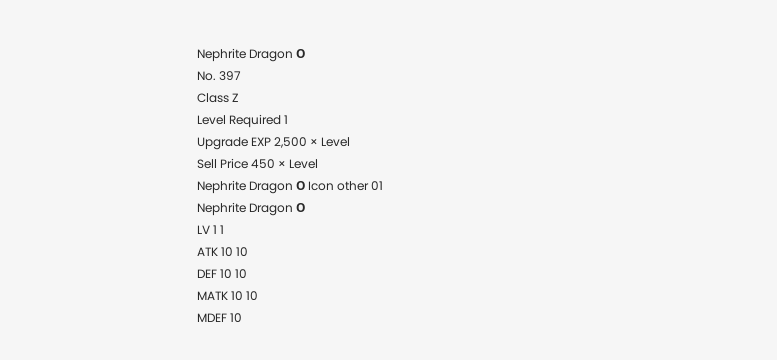Nephrite Dragon Ο
No. 397
Class Z
Level Required 1
Upgrade EXP 2,500 × Level
Sell Price 450 × Level
Nephrite Dragon Ο Icon other 01
Nephrite Dragon Ο
LV 1 1
ATK 10 10
DEF 10 10
MATK 10 10
MDEF 10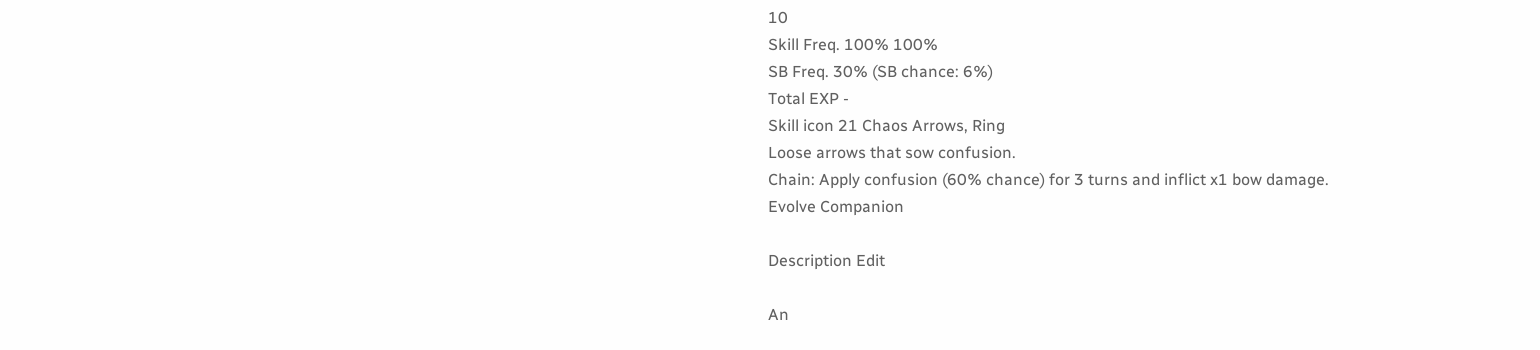10
Skill Freq. 100% 100%
SB Freq. 30% (SB chance: 6%)
Total EXP -
Skill icon 21 Chaos Arrows, Ring
Loose arrows that sow confusion.
Chain: Apply confusion (60% chance) for 3 turns and inflict x1 bow damage.
Evolve Companion

Description Edit

An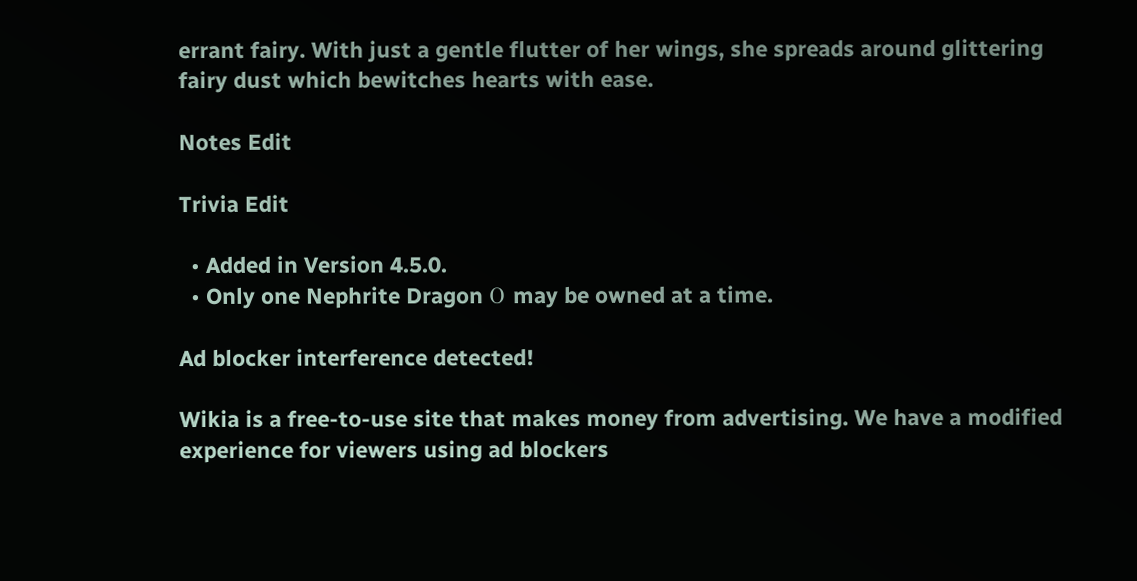errant fairy. With just a gentle flutter of her wings, she spreads around glittering fairy dust which bewitches hearts with ease.

Notes Edit

Trivia Edit

  • Added in Version 4.5.0.
  • Only one Nephrite Dragon Ο may be owned at a time.

Ad blocker interference detected!

Wikia is a free-to-use site that makes money from advertising. We have a modified experience for viewers using ad blockers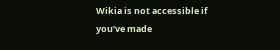Wikia is not accessible if you’ve made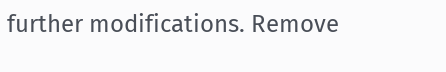further modifications. Remove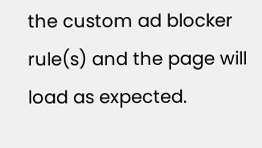the custom ad blocker rule(s) and the page will load as expected.